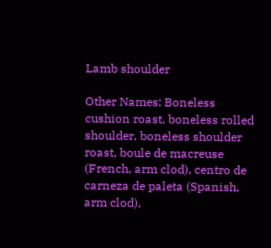Lamb shoulder

Other Names: Boneless cushion roast, boneless rolled shoulder, boneless shoulder roast, boule de macreuse (French, arm clod), centro de carneza de paleta (Spanish, arm clod),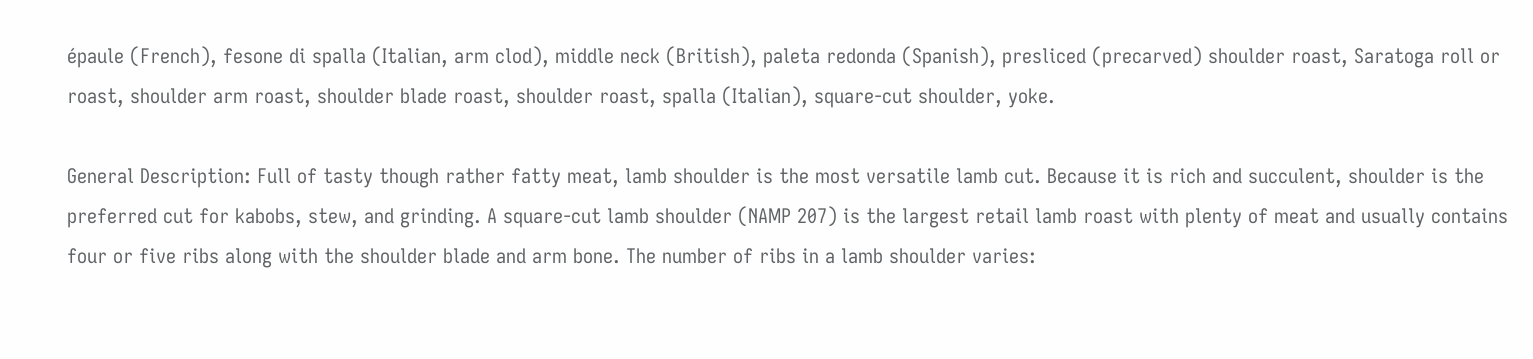épaule (French), fesone di spalla (Italian, arm clod), middle neck (British), paleta redonda (Spanish), presliced (precarved) shoulder roast, Saratoga roll or roast, shoulder arm roast, shoulder blade roast, shoulder roast, spalla (Italian), square-cut shoulder, yoke.

General Description: Full of tasty though rather fatty meat, lamb shoulder is the most versatile lamb cut. Because it is rich and succulent, shoulder is the preferred cut for kabobs, stew, and grinding. A square-cut lamb shoulder (NAMP 207) is the largest retail lamb roast with plenty of meat and usually contains four or five ribs along with the shoulder blade and arm bone. The number of ribs in a lamb shoulder varies: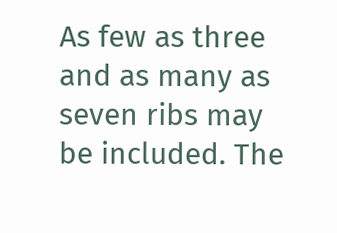As few as three and as many as seven ribs may be included. The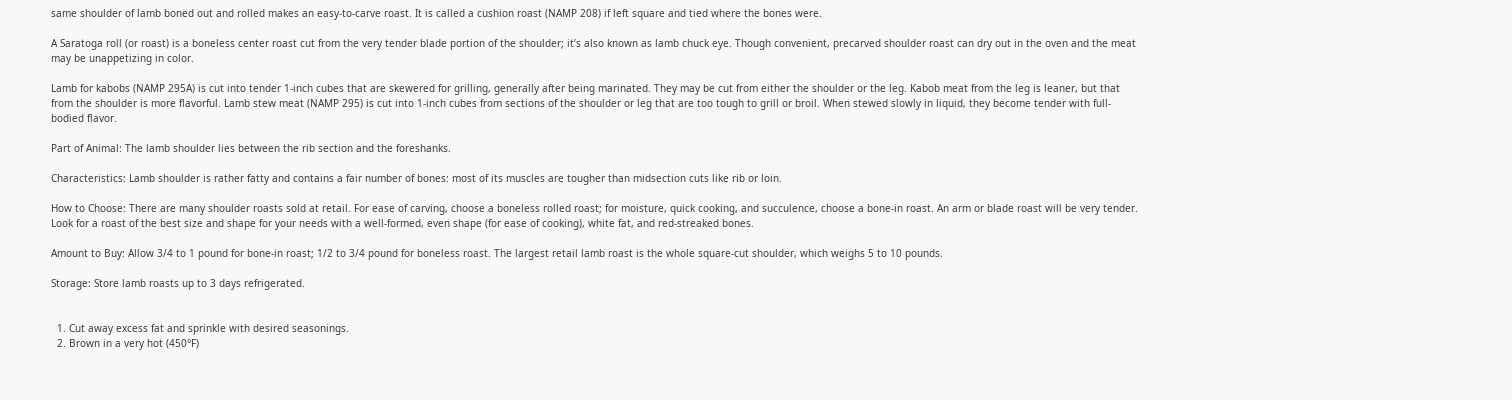same shoulder of lamb boned out and rolled makes an easy-to-carve roast. It is called a cushion roast (NAMP 208) if left square and tied where the bones were.

A Saratoga roll (or roast) is a boneless center roast cut from the very tender blade portion of the shoulder; it’s also known as lamb chuck eye. Though convenient, precarved shoulder roast can dry out in the oven and the meat may be unappetizing in color.

Lamb for kabobs (NAMP 295A) is cut into tender 1-inch cubes that are skewered for grilling, generally after being marinated. They may be cut from either the shoulder or the leg. Kabob meat from the leg is leaner, but that from the shoulder is more flavorful. Lamb stew meat (NAMP 295) is cut into 1-inch cubes from sections of the shoulder or leg that are too tough to grill or broil. When stewed slowly in liquid, they become tender with full-bodied flavor.

Part of Animal: The lamb shoulder lies between the rib section and the foreshanks.

Characteristics: Lamb shoulder is rather fatty and contains a fair number of bones: most of its muscles are tougher than midsection cuts like rib or loin.

How to Choose: There are many shoulder roasts sold at retail. For ease of carving, choose a boneless rolled roast; for moisture, quick cooking, and succulence, choose a bone-in roast. An arm or blade roast will be very tender. Look for a roast of the best size and shape for your needs with a well-formed, even shape (for ease of cooking), white fat, and red-streaked bones.

Amount to Buy: Allow 3/4 to 1 pound for bone-in roast; 1/2 to 3/4 pound for boneless roast. The largest retail lamb roast is the whole square-cut shoulder, which weighs 5 to 10 pounds.

Storage: Store lamb roasts up to 3 days refrigerated.


  1. Cut away excess fat and sprinkle with desired seasonings.
  2. Brown in a very hot (450°F)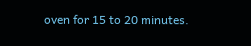oven for 15 to 20 minutes.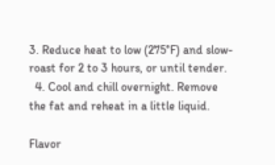3. Reduce heat to low (275°F) and slow-roast for 2 to 3 hours, or until tender.
  4. Cool and chill overnight. Remove the fat and reheat in a little liquid.

Flavor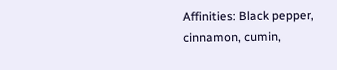Affinities: Black pepper, cinnamon, cumin,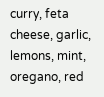curry, feta cheese, garlic, lemons, mint, oregano, red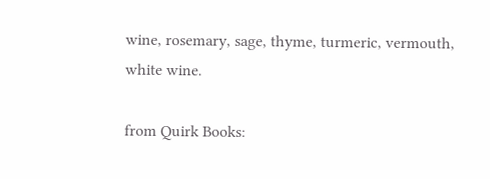wine, rosemary, sage, thyme, turmeric, vermouth, white wine.

from Quirk Books: